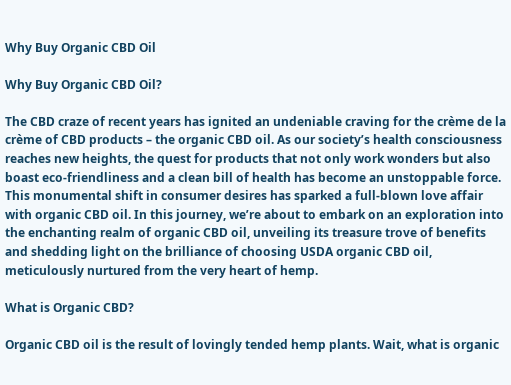Why Buy Organic CBD Oil

Why Buy Organic CBD Oil?

The CBD craze of recent years has ignited an undeniable craving for the crème de la crème of CBD products – the organic CBD oil. As our society’s health consciousness reaches new heights, the quest for products that not only work wonders but also boast eco-friendliness and a clean bill of health has become an unstoppable force. This monumental shift in consumer desires has sparked a full-blown love affair with organic CBD oil. In this journey, we’re about to embark on an exploration into the enchanting realm of organic CBD oil, unveiling its treasure trove of benefits and shedding light on the brilliance of choosing USDA organic CBD oil, meticulously nurtured from the very heart of hemp.

What is Organic CBD?

Organic CBD oil is the result of lovingly tended hemp plants. Wait, what is organic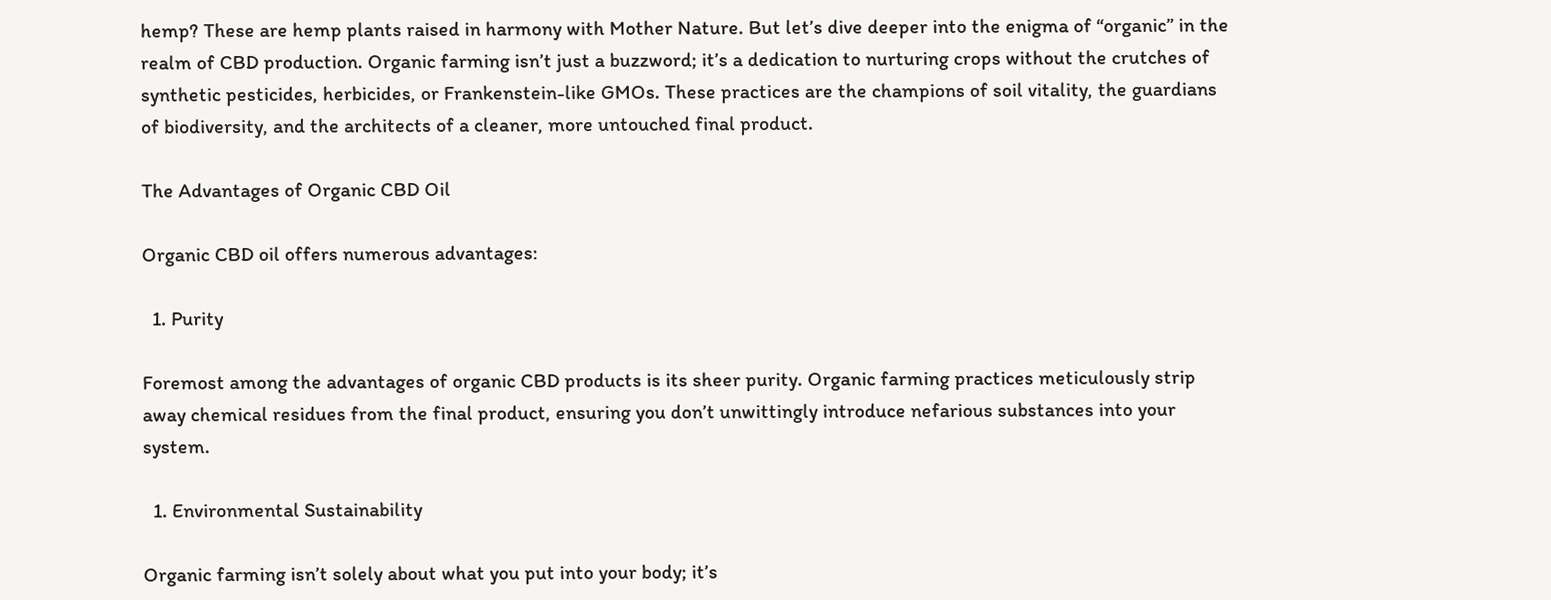hemp? These are hemp plants raised in harmony with Mother Nature. But let’s dive deeper into the enigma of “organic” in the realm of CBD production. Organic farming isn’t just a buzzword; it’s a dedication to nurturing crops without the crutches of synthetic pesticides, herbicides, or Frankenstein-like GMOs. These practices are the champions of soil vitality, the guardians of biodiversity, and the architects of a cleaner, more untouched final product.

The Advantages of Organic CBD Oil

Organic CBD oil offers numerous advantages:

  1. Purity

Foremost among the advantages of organic CBD products is its sheer purity. Organic farming practices meticulously strip away chemical residues from the final product, ensuring you don’t unwittingly introduce nefarious substances into your system.

  1. Environmental Sustainability

Organic farming isn’t solely about what you put into your body; it’s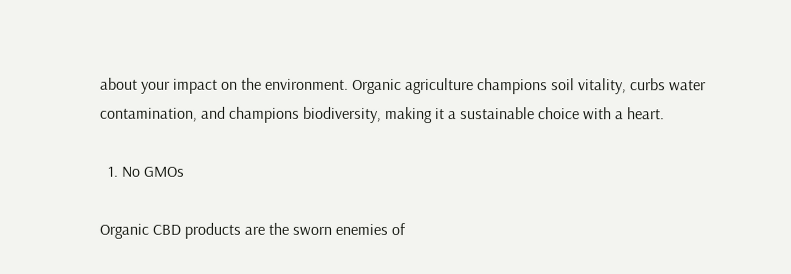about your impact on the environment. Organic agriculture champions soil vitality, curbs water contamination, and champions biodiversity, making it a sustainable choice with a heart.

  1. No GMOs

Organic CBD products are the sworn enemies of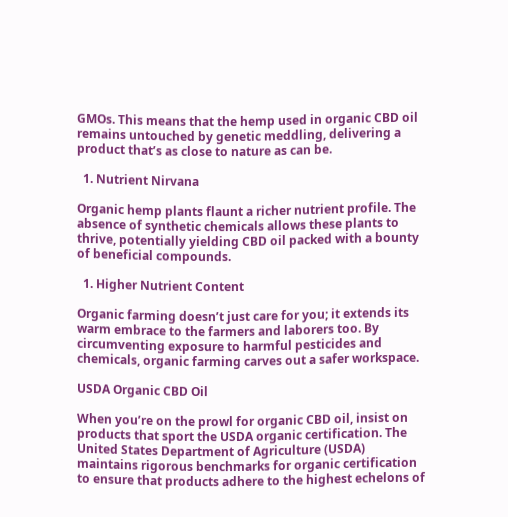GMOs. This means that the hemp used in organic CBD oil remains untouched by genetic meddling, delivering a product that’s as close to nature as can be.

  1. Nutrient Nirvana

Organic hemp plants flaunt a richer nutrient profile. The absence of synthetic chemicals allows these plants to thrive, potentially yielding CBD oil packed with a bounty of beneficial compounds.

  1. Higher Nutrient Content

Organic farming doesn’t just care for you; it extends its warm embrace to the farmers and laborers too. By circumventing exposure to harmful pesticides and chemicals, organic farming carves out a safer workspace.

USDA Organic CBD Oil

When you’re on the prowl for organic CBD oil, insist on products that sport the USDA organic certification. The United States Department of Agriculture (USDA) maintains rigorous benchmarks for organic certification to ensure that products adhere to the highest echelons of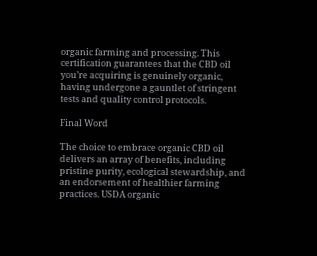organic farming and processing. This certification guarantees that the CBD oil you’re acquiring is genuinely organic, having undergone a gauntlet of stringent tests and quality control protocols.

Final Word

The choice to embrace organic CBD oil delivers an array of benefits, including pristine purity, ecological stewardship, and an endorsement of healthier farming practices. USDA organic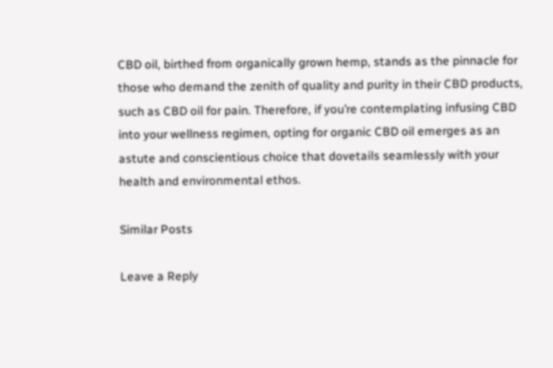CBD oil, birthed from organically grown hemp, stands as the pinnacle for those who demand the zenith of quality and purity in their CBD products, such as CBD oil for pain. Therefore, if you’re contemplating infusing CBD into your wellness regimen, opting for organic CBD oil emerges as an astute and conscientious choice that dovetails seamlessly with your health and environmental ethos.

Similar Posts

Leave a Reply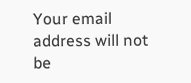Your email address will not be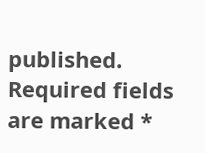published. Required fields are marked *